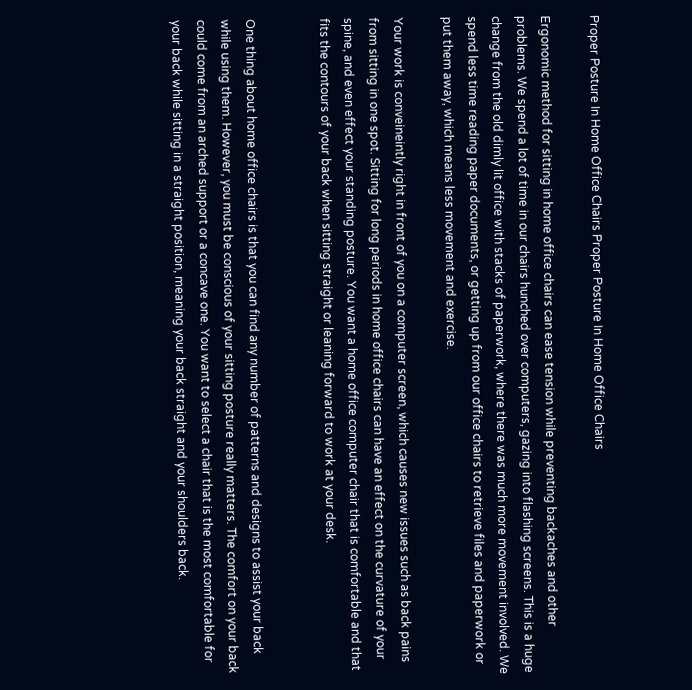Proper Posture In Home Office Chairs Proper Posture In Home Office Chairs

Ergonomic method for sitting in home office chairs can ease tension while preventing backaches and other problems. We spend a lot of time in our chairs hunched over computers, gazing into flashing screens. This is a huge change from the old dimly lit office with stacks of paperwork, where there was much more movement involved. We spend less time reading paper documents, or getting up from our office chairs to retrieve files and paperwork or put them away, which means less movement and exercise.

Your work is conveineintly right in front of you on a computer screen, which causes new issues such as back pains from sitting in one spot. Sitting for long periods in home office chairs can have an effect on the curvature of your spine, and even effect your standing posture. You want a home office computer chair that is comfortable and that fits the contours of your back when sitting straight or leaning forward to work at your desk.


One thing about home office chairs is that you can find any number of patterns and designs to assist your back while using them. However, you must be conscious of your sitting posture really matters. The comfort on your back could come from an arched support or a concave one. You want to select a chair that is the most comfortable for your back while sitting in a straight position, meaning your back straight and your shoulders back.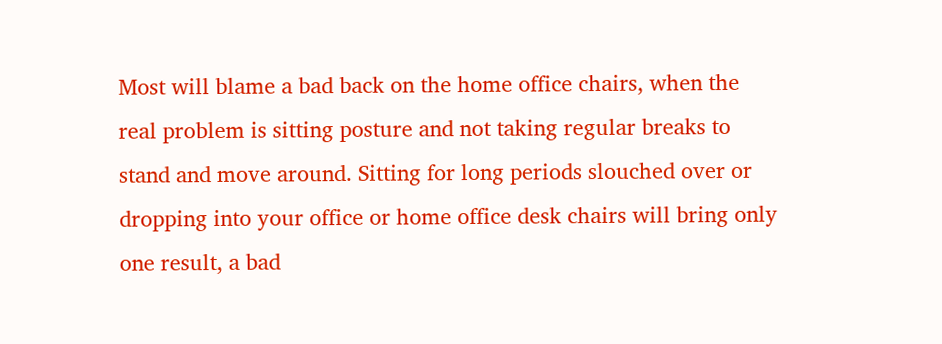Most will blame a bad back on the home office chairs, when the real problem is sitting posture and not taking regular breaks to stand and move around. Sitting for long periods slouched over or dropping into your office or home office desk chairs will bring only one result, a bad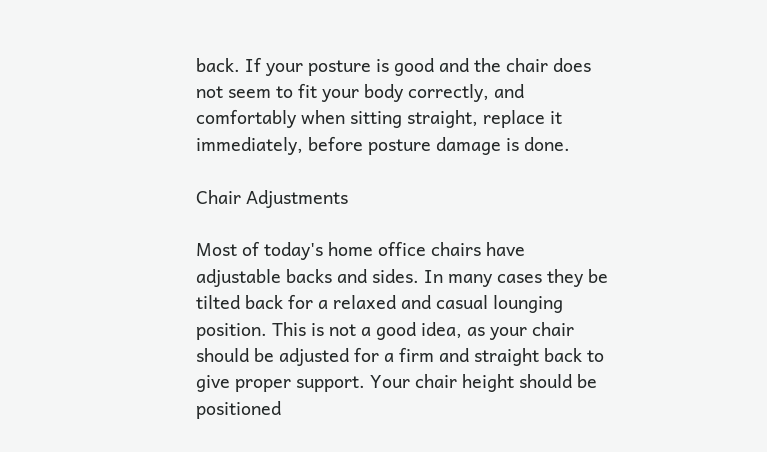back. If your posture is good and the chair does not seem to fit your body correctly, and comfortably when sitting straight, replace it immediately, before posture damage is done.

Chair Adjustments

Most of today's home office chairs have adjustable backs and sides. In many cases they be tilted back for a relaxed and casual lounging position. This is not a good idea, as your chair should be adjusted for a firm and straight back to give proper support. Your chair height should be positioned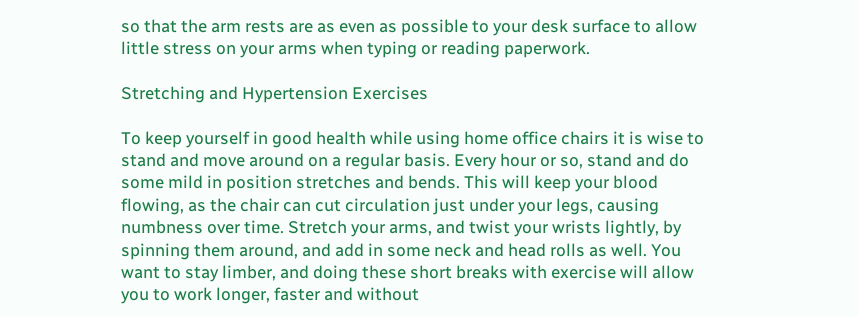so that the arm rests are as even as possible to your desk surface to allow little stress on your arms when typing or reading paperwork.

Stretching and Hypertension Exercises

To keep yourself in good health while using home office chairs it is wise to stand and move around on a regular basis. Every hour or so, stand and do some mild in position stretches and bends. This will keep your blood flowing, as the chair can cut circulation just under your legs, causing numbness over time. Stretch your arms, and twist your wrists lightly, by spinning them around, and add in some neck and head rolls as well. You want to stay limber, and doing these short breaks with exercise will allow you to work longer, faster and without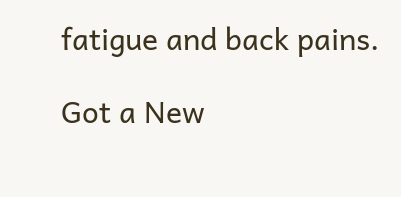fatigue and back pains.

Got a New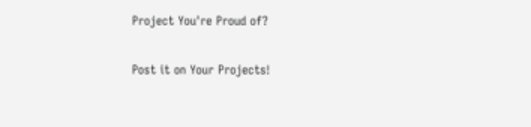Project You're Proud of?

Post it on Your Projects!